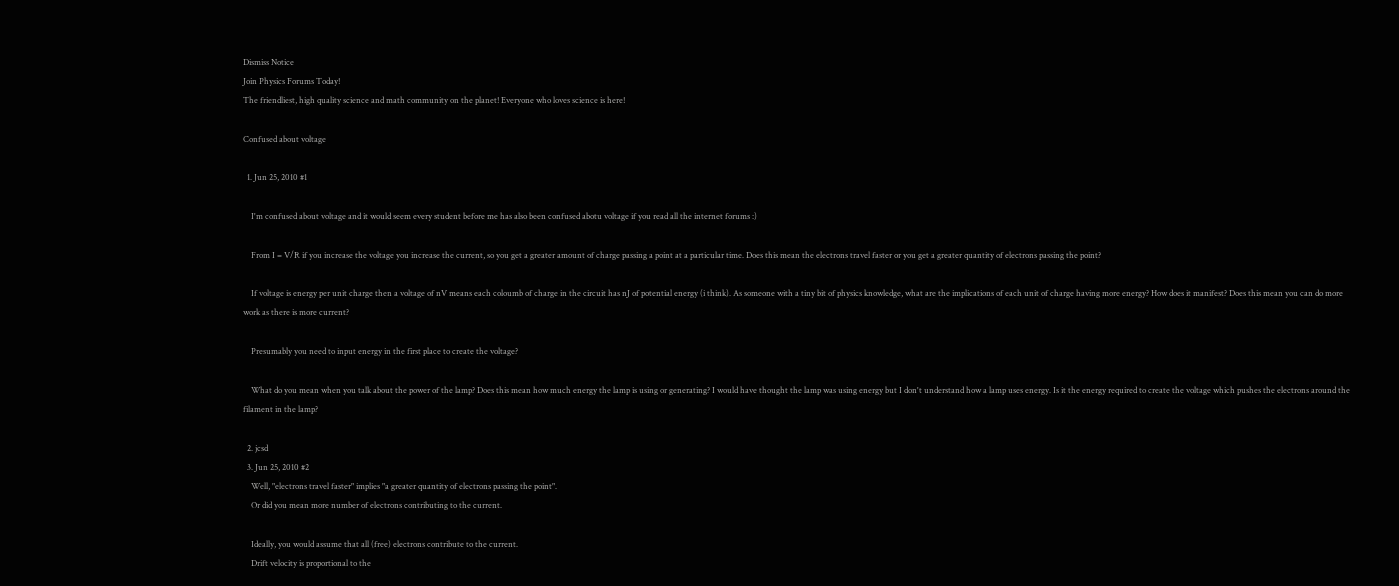Dismiss Notice
Join Physics Forums Today!
The friendliest, high quality science and math community on the planet! Everyone who loves science is here!

Confused about voltage

  1. Jun 25, 2010 #1

    I'm confused about voltage and it would seem every student before me has also been confused abotu voltage if you read all the internet forums :)

    From I = V/R if you increase the voltage you increase the current, so you get a greater amount of charge passing a point at a particular time. Does this mean the electrons travel faster or you get a greater quantity of electrons passing the point?

    If voltage is energy per unit charge then a voltage of nV means each coloumb of charge in the circuit has nJ of potential energy (i think). As someone with a tiny bit of physics knowledge, what are the implications of each unit of charge having more energy? How does it manifest? Does this mean you can do more work as there is more current?

    Presumably you need to input energy in the first place to create the voltage?

    What do you mean when you talk about the power of the lamp? Does this mean how much energy the lamp is using or generating? I would have thought the lamp was using energy but I don't understand how a lamp uses energy. Is it the energy required to create the voltage which pushes the electrons around the filament in the lamp?

  2. jcsd
  3. Jun 25, 2010 #2
    Well, "electrons travel faster" implies "a greater quantity of electrons passing the point".
    Or did you mean more number of electrons contributing to the current.

    Ideally, you would assume that all (free) electrons contribute to the current.
    Drift velocity is proportional to the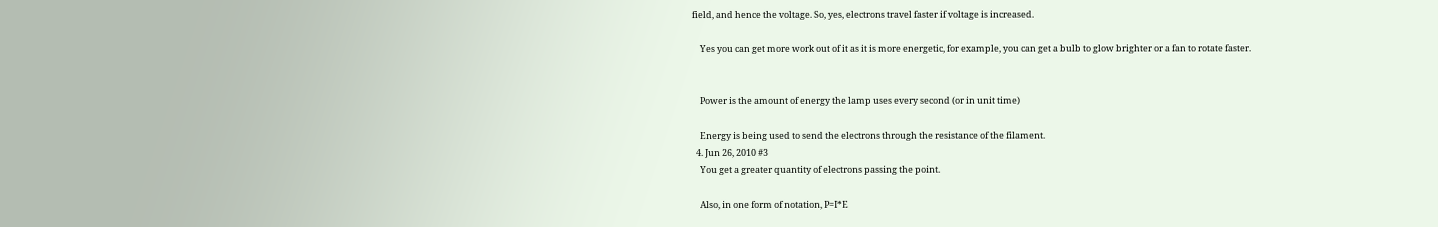field, and hence the voltage. So, yes, electrons travel faster if voltage is increased.

    Yes you can get more work out of it as it is more energetic, for example, you can get a bulb to glow brighter or a fan to rotate faster.


    Power is the amount of energy the lamp uses every second (or in unit time)

    Energy is being used to send the electrons through the resistance of the filament.
  4. Jun 26, 2010 #3
    You get a greater quantity of electrons passing the point.

    Also, in one form of notation, P=I*E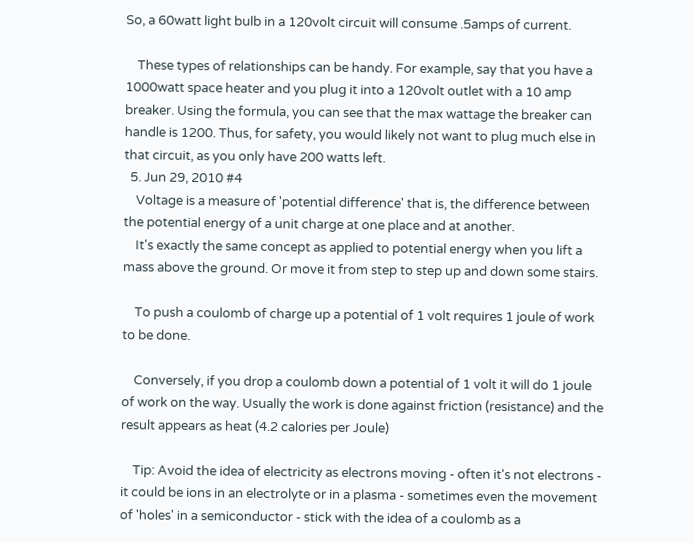So, a 60watt light bulb in a 120volt circuit will consume .5amps of current.

    These types of relationships can be handy. For example, say that you have a 1000watt space heater and you plug it into a 120volt outlet with a 10 amp breaker. Using the formula, you can see that the max wattage the breaker can handle is 1200. Thus, for safety, you would likely not want to plug much else in that circuit, as you only have 200 watts left.
  5. Jun 29, 2010 #4
    Voltage is a measure of 'potential difference' that is, the difference between the potential energy of a unit charge at one place and at another.
    It's exactly the same concept as applied to potential energy when you lift a mass above the ground. Or move it from step to step up and down some stairs.

    To push a coulomb of charge up a potential of 1 volt requires 1 joule of work to be done.

    Conversely, if you drop a coulomb down a potential of 1 volt it will do 1 joule of work on the way. Usually the work is done against friction (resistance) and the result appears as heat (4.2 calories per Joule)

    Tip: Avoid the idea of electricity as electrons moving - often it's not electrons - it could be ions in an electrolyte or in a plasma - sometimes even the movement of 'holes' in a semiconductor - stick with the idea of a coulomb as a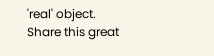'real' object.
Share this great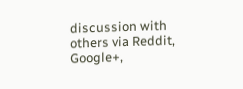discussion with others via Reddit, Google+,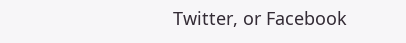Twitter, or Facebook